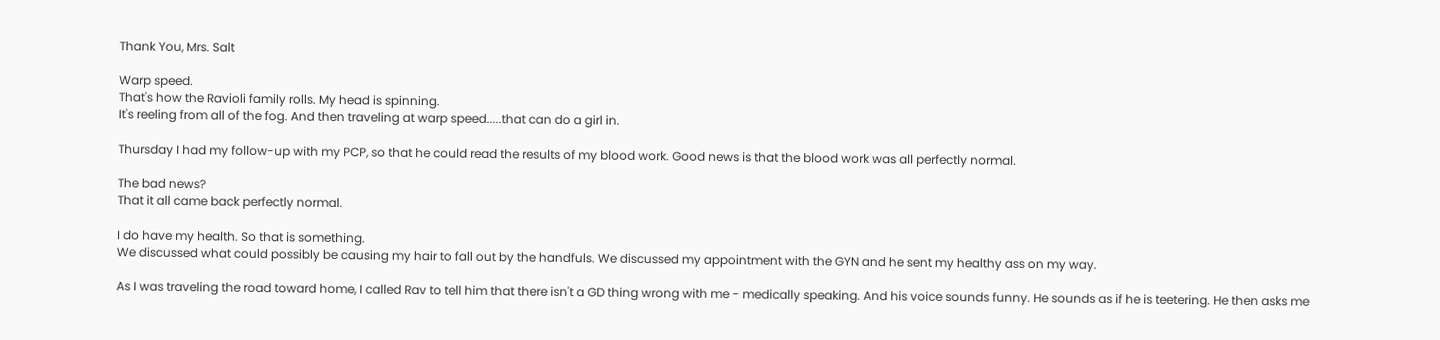Thank You, Mrs. Salt

Warp speed.
That's how the Ravioli family rolls. My head is spinning.
It's reeling from all of the fog. And then traveling at warp speed.....that can do a girl in.

Thursday I had my follow-up with my PCP, so that he could read the results of my blood work. Good news is that the blood work was all perfectly normal.

The bad news?
That it all came back perfectly normal.

I do have my health. So that is something.
We discussed what could possibly be causing my hair to fall out by the handfuls. We discussed my appointment with the GYN and he sent my healthy ass on my way.

As I was traveling the road toward home, I called Rav to tell him that there isn't a GD thing wrong with me - medically speaking. And his voice sounds funny. He sounds as if he is teetering. He then asks me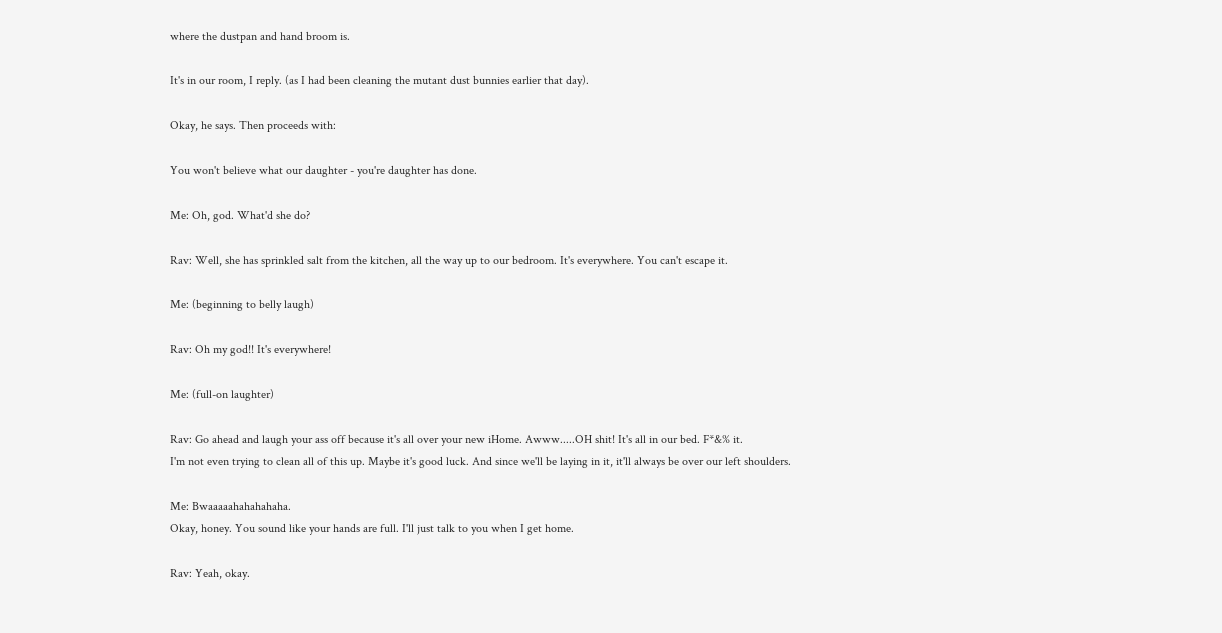where the dustpan and hand broom is.

It's in our room, I reply. (as I had been cleaning the mutant dust bunnies earlier that day).

Okay, he says. Then proceeds with:

You won't believe what our daughter - you're daughter has done.

Me: Oh, god. What'd she do?

Rav: Well, she has sprinkled salt from the kitchen, all the way up to our bedroom. It's everywhere. You can't escape it.

Me: (beginning to belly laugh)

Rav: Oh my god!! It's everywhere!

Me: (full-on laughter)

Rav: Go ahead and laugh your ass off because it's all over your new iHome. Awww.....OH shit! It's all in our bed. F*&% it.
I'm not even trying to clean all of this up. Maybe it's good luck. And since we'll be laying in it, it'll always be over our left shoulders.

Me: Bwaaaaahahahahaha.
Okay, honey. You sound like your hands are full. I'll just talk to you when I get home.

Rav: Yeah, okay.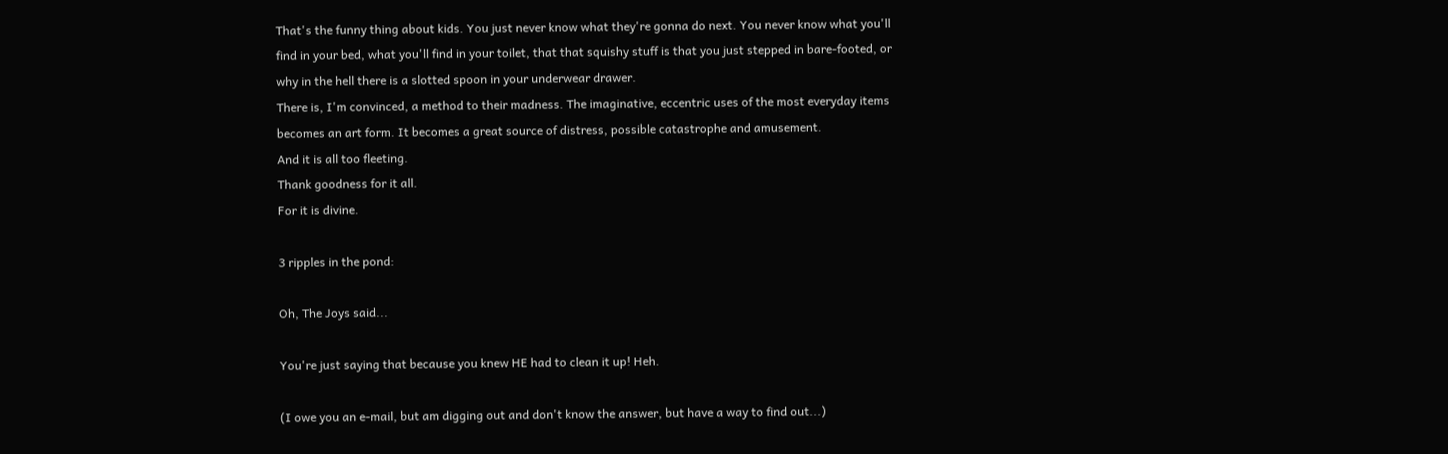That's the funny thing about kids. You just never know what they're gonna do next. You never know what you'll find in your bed, what you'll find in your toilet, that that squishy stuff is that you just stepped in bare-footed, or why in the hell there is a slotted spoon in your underwear drawer.
There is, I'm convinced, a method to their madness. The imaginative, eccentric uses of the most everyday items becomes an art form. It becomes a great source of distress, possible catastrophe and amusement.
And it is all too fleeting.
Thank goodness for it all.
For it is divine.

3 ripples in the pond:

Oh, The Joys said...

You're just saying that because you knew HE had to clean it up! Heh.

(I owe you an e-mail, but am digging out and don't know the answer, but have a way to find out...)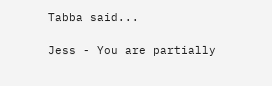Tabba said...

Jess - You are partially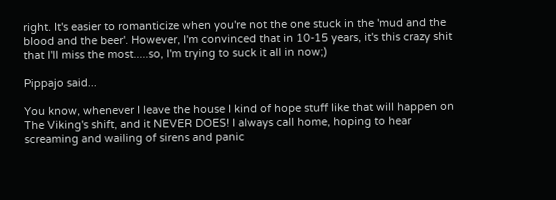right. It's easier to romanticize when you're not the one stuck in the 'mud and the blood and the beer'. However, I'm convinced that in 10-15 years, it's this crazy shit that I'll miss the most.....so, I'm trying to suck it all in now;)

Pippajo said...

You know, whenever I leave the house I kind of hope stuff like that will happen on The Viking's shift, and it NEVER DOES! I always call home, hoping to hear screaming and wailing of sirens and panic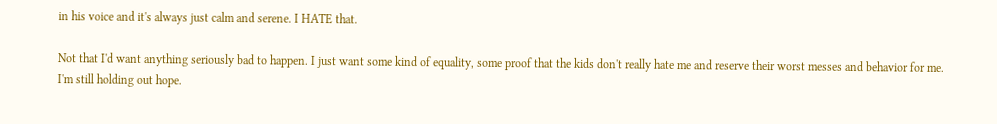in his voice and it's always just calm and serene. I HATE that.

Not that I'd want anything seriously bad to happen. I just want some kind of equality, some proof that the kids don't really hate me and reserve their worst messes and behavior for me. I'm still holding out hope.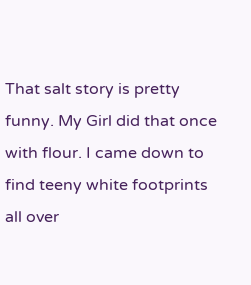That salt story is pretty funny. My Girl did that once with flour. I came down to find teeny white footprints all over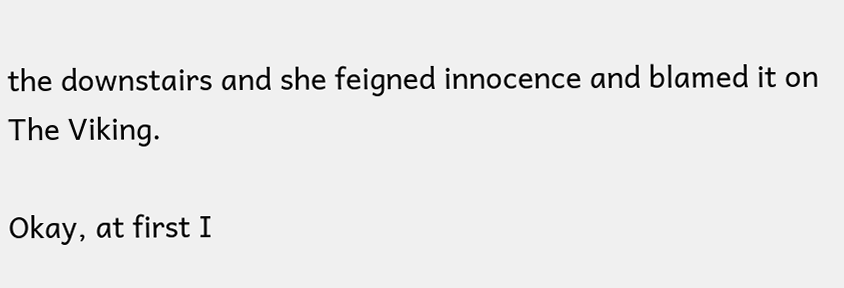the downstairs and she feigned innocence and blamed it on The Viking.

Okay, at first I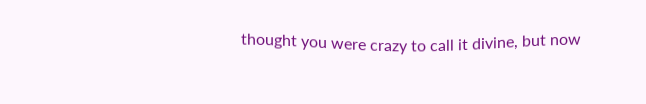thought you were crazy to call it divine, but now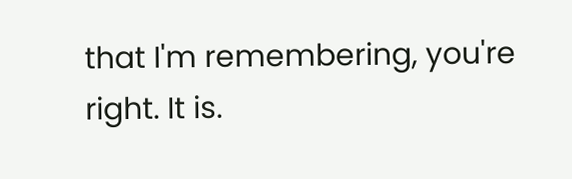that I'm remembering, you're right. It is.